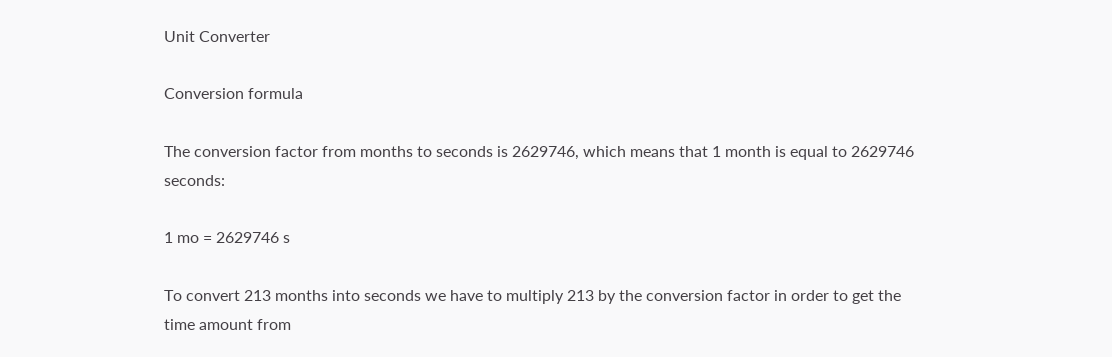Unit Converter

Conversion formula

The conversion factor from months to seconds is 2629746, which means that 1 month is equal to 2629746 seconds:

1 mo = 2629746 s

To convert 213 months into seconds we have to multiply 213 by the conversion factor in order to get the time amount from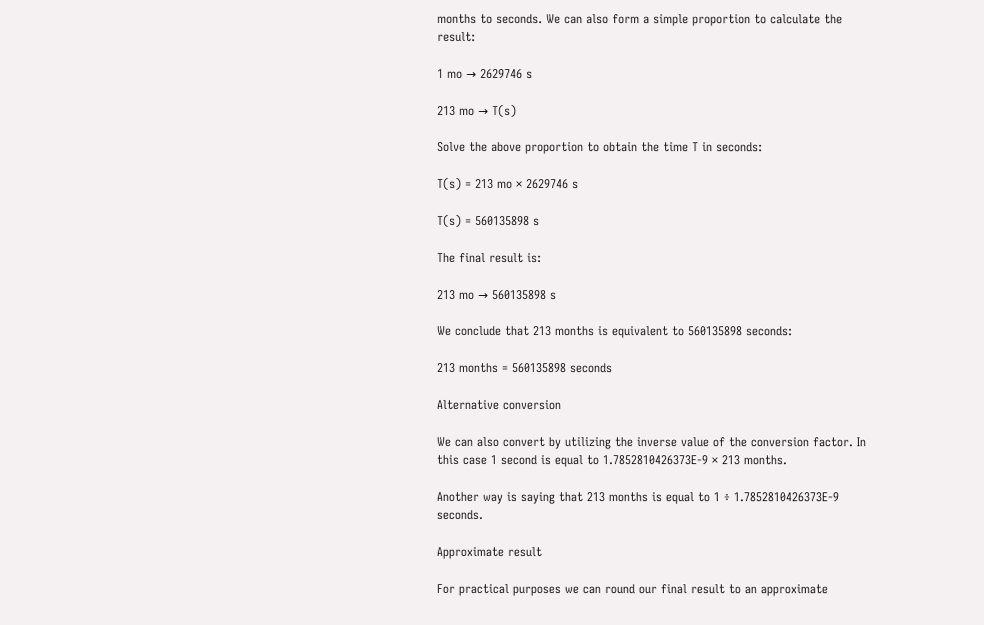months to seconds. We can also form a simple proportion to calculate the result:

1 mo → 2629746 s

213 mo → T(s)

Solve the above proportion to obtain the time T in seconds:

T(s) = 213 mo × 2629746 s

T(s) = 560135898 s

The final result is:

213 mo → 560135898 s

We conclude that 213 months is equivalent to 560135898 seconds:

213 months = 560135898 seconds

Alternative conversion

We can also convert by utilizing the inverse value of the conversion factor. In this case 1 second is equal to 1.7852810426373E-9 × 213 months.

Another way is saying that 213 months is equal to 1 ÷ 1.7852810426373E-9 seconds.

Approximate result

For practical purposes we can round our final result to an approximate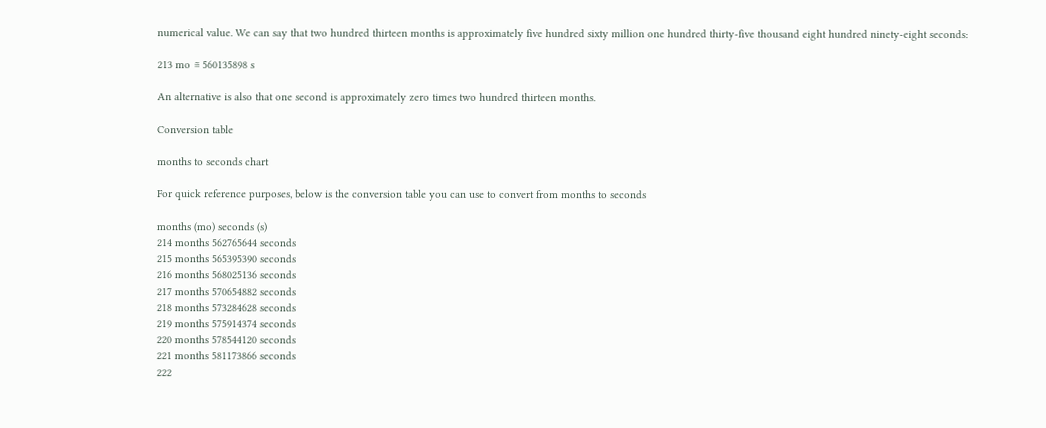numerical value. We can say that two hundred thirteen months is approximately five hundred sixty million one hundred thirty-five thousand eight hundred ninety-eight seconds:

213 mo ≅ 560135898 s

An alternative is also that one second is approximately zero times two hundred thirteen months.

Conversion table

months to seconds chart

For quick reference purposes, below is the conversion table you can use to convert from months to seconds

months (mo) seconds (s)
214 months 562765644 seconds
215 months 565395390 seconds
216 months 568025136 seconds
217 months 570654882 seconds
218 months 573284628 seconds
219 months 575914374 seconds
220 months 578544120 seconds
221 months 581173866 seconds
222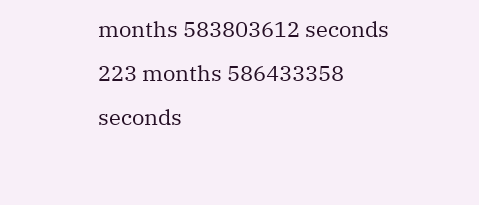months 583803612 seconds
223 months 586433358 seconds